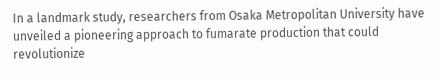In a landmark study, researchers from Osaka Metropolitan University have unveiled a pioneering approach to fumarate production that could revolutionize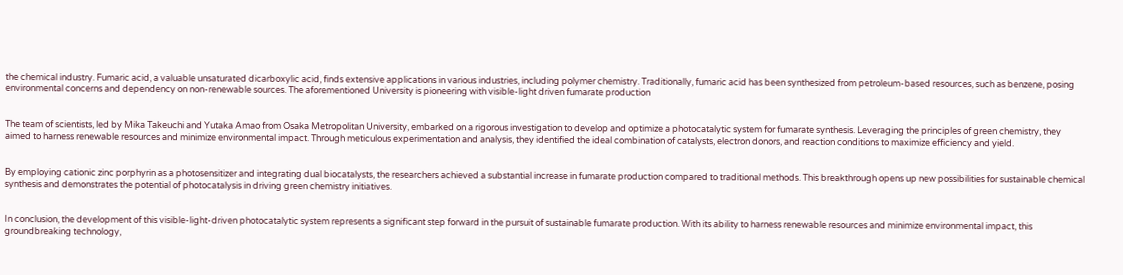the chemical industry. Fumaric acid, a valuable unsaturated dicarboxylic acid, finds extensive applications in various industries, including polymer chemistry. Traditionally, fumaric acid has been synthesized from petroleum-based resources, such as benzene, posing environmental concerns and dependency on non-renewable sources. The aforementioned University is pioneering with visible-light driven fumarate production


The team of scientists, led by Mika Takeuchi and Yutaka Amao from Osaka Metropolitan University, embarked on a rigorous investigation to develop and optimize a photocatalytic system for fumarate synthesis. Leveraging the principles of green chemistry, they aimed to harness renewable resources and minimize environmental impact. Through meticulous experimentation and analysis, they identified the ideal combination of catalysts, electron donors, and reaction conditions to maximize efficiency and yield.


By employing cationic zinc porphyrin as a photosensitizer and integrating dual biocatalysts, the researchers achieved a substantial increase in fumarate production compared to traditional methods. This breakthrough opens up new possibilities for sustainable chemical synthesis and demonstrates the potential of photocatalysis in driving green chemistry initiatives.


In conclusion, the development of this visible-light-driven photocatalytic system represents a significant step forward in the pursuit of sustainable fumarate production. With its ability to harness renewable resources and minimize environmental impact, this groundbreaking technology,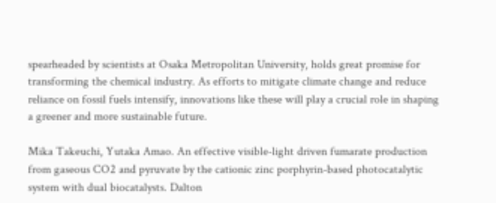spearheaded by scientists at Osaka Metropolitan University, holds great promise for transforming the chemical industry. As efforts to mitigate climate change and reduce reliance on fossil fuels intensify, innovations like these will play a crucial role in shaping a greener and more sustainable future.

Mika Takeuchi, Yutaka Amao. An effective visible-light driven fumarate production from gaseous CO2 and pyruvate by the cationic zinc porphyrin-based photocatalytic system with dual biocatalysts. Dalton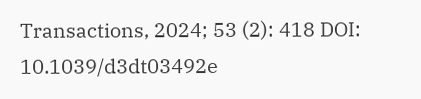Transactions, 2024; 53 (2): 418 DOI: 10.1039/d3dt03492e